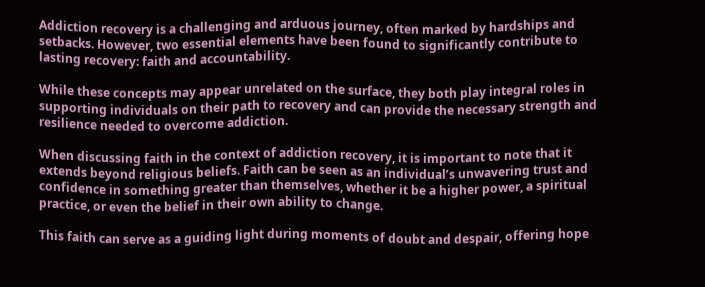Addiction recovery is a challenging and arduous journey, often marked by hardships and setbacks. However, two essential elements have been found to significantly contribute to lasting recovery: faith and accountability.

While these concepts may appear unrelated on the surface, they both play integral roles in supporting individuals on their path to recovery and can provide the necessary strength and resilience needed to overcome addiction.

When discussing faith in the context of addiction recovery, it is important to note that it extends beyond religious beliefs. Faith can be seen as an individual’s unwavering trust and confidence in something greater than themselves, whether it be a higher power, a spiritual practice, or even the belief in their own ability to change.

This faith can serve as a guiding light during moments of doubt and despair, offering hope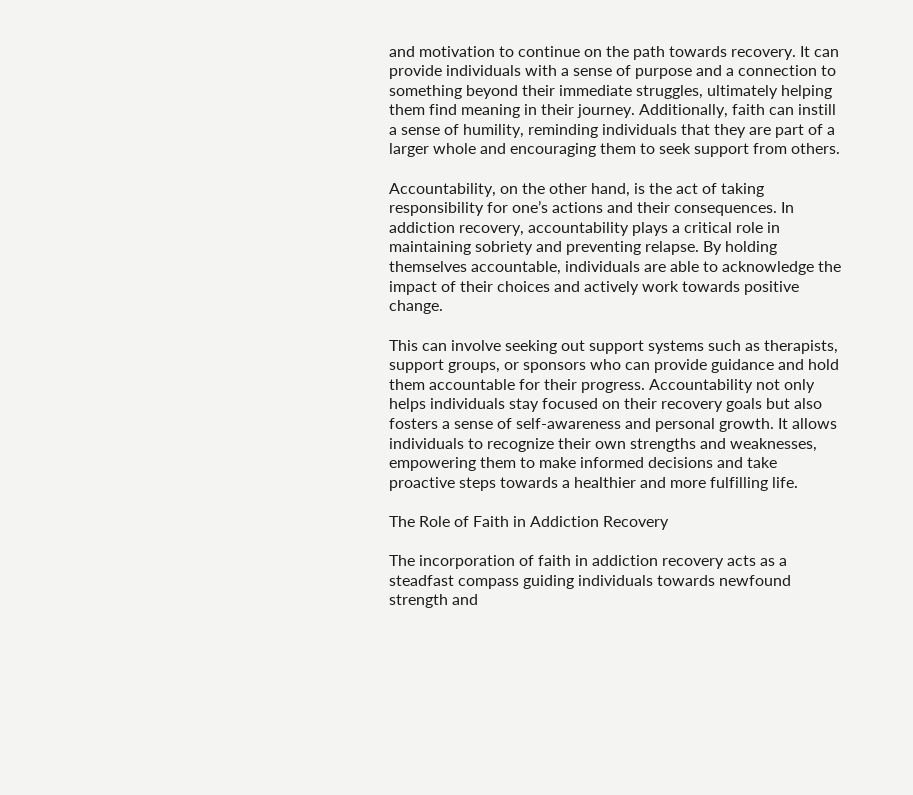and motivation to continue on the path towards recovery. It can provide individuals with a sense of purpose and a connection to something beyond their immediate struggles, ultimately helping them find meaning in their journey. Additionally, faith can instill a sense of humility, reminding individuals that they are part of a larger whole and encouraging them to seek support from others.

Accountability, on the other hand, is the act of taking responsibility for one’s actions and their consequences. In addiction recovery, accountability plays a critical role in maintaining sobriety and preventing relapse. By holding themselves accountable, individuals are able to acknowledge the impact of their choices and actively work towards positive change.

This can involve seeking out support systems such as therapists, support groups, or sponsors who can provide guidance and hold them accountable for their progress. Accountability not only helps individuals stay focused on their recovery goals but also fosters a sense of self-awareness and personal growth. It allows individuals to recognize their own strengths and weaknesses, empowering them to make informed decisions and take proactive steps towards a healthier and more fulfilling life.

The Role of Faith in Addiction Recovery

The incorporation of faith in addiction recovery acts as a steadfast compass guiding individuals towards newfound strength and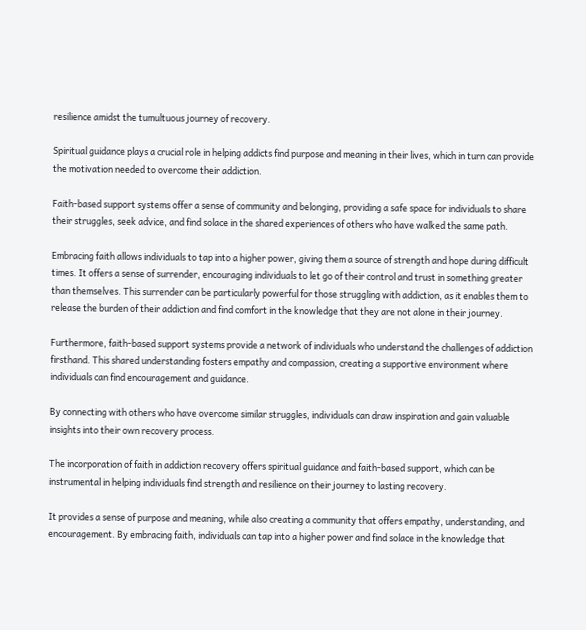resilience amidst the tumultuous journey of recovery.

Spiritual guidance plays a crucial role in helping addicts find purpose and meaning in their lives, which in turn can provide the motivation needed to overcome their addiction.

Faith-based support systems offer a sense of community and belonging, providing a safe space for individuals to share their struggles, seek advice, and find solace in the shared experiences of others who have walked the same path.

Embracing faith allows individuals to tap into a higher power, giving them a source of strength and hope during difficult times. It offers a sense of surrender, encouraging individuals to let go of their control and trust in something greater than themselves. This surrender can be particularly powerful for those struggling with addiction, as it enables them to release the burden of their addiction and find comfort in the knowledge that they are not alone in their journey.

Furthermore, faith-based support systems provide a network of individuals who understand the challenges of addiction firsthand. This shared understanding fosters empathy and compassion, creating a supportive environment where individuals can find encouragement and guidance.

By connecting with others who have overcome similar struggles, individuals can draw inspiration and gain valuable insights into their own recovery process.

The incorporation of faith in addiction recovery offers spiritual guidance and faith-based support, which can be instrumental in helping individuals find strength and resilience on their journey to lasting recovery.

It provides a sense of purpose and meaning, while also creating a community that offers empathy, understanding, and encouragement. By embracing faith, individuals can tap into a higher power and find solace in the knowledge that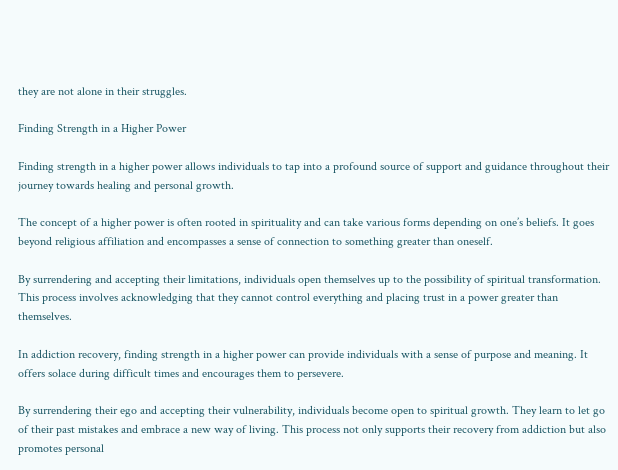they are not alone in their struggles.

Finding Strength in a Higher Power

Finding strength in a higher power allows individuals to tap into a profound source of support and guidance throughout their journey towards healing and personal growth.

The concept of a higher power is often rooted in spirituality and can take various forms depending on one’s beliefs. It goes beyond religious affiliation and encompasses a sense of connection to something greater than oneself.

By surrendering and accepting their limitations, individuals open themselves up to the possibility of spiritual transformation. This process involves acknowledging that they cannot control everything and placing trust in a power greater than themselves.

In addiction recovery, finding strength in a higher power can provide individuals with a sense of purpose and meaning. It offers solace during difficult times and encourages them to persevere.

By surrendering their ego and accepting their vulnerability, individuals become open to spiritual growth. They learn to let go of their past mistakes and embrace a new way of living. This process not only supports their recovery from addiction but also promotes personal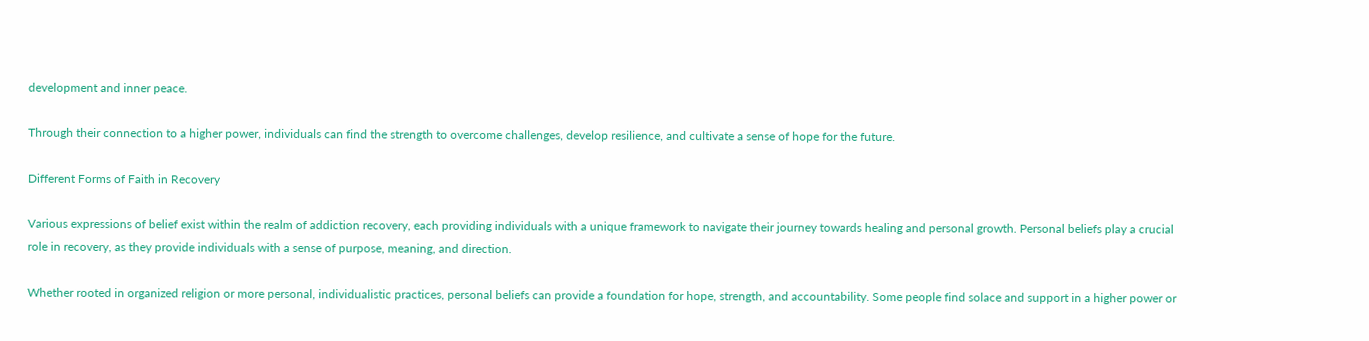development and inner peace.

Through their connection to a higher power, individuals can find the strength to overcome challenges, develop resilience, and cultivate a sense of hope for the future.

Different Forms of Faith in Recovery

Various expressions of belief exist within the realm of addiction recovery, each providing individuals with a unique framework to navigate their journey towards healing and personal growth. Personal beliefs play a crucial role in recovery, as they provide individuals with a sense of purpose, meaning, and direction.

Whether rooted in organized religion or more personal, individualistic practices, personal beliefs can provide a foundation for hope, strength, and accountability. Some people find solace and support in a higher power or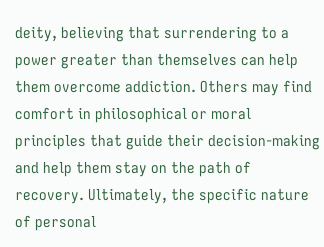deity, believing that surrendering to a power greater than themselves can help them overcome addiction. Others may find comfort in philosophical or moral principles that guide their decision-making and help them stay on the path of recovery. Ultimately, the specific nature of personal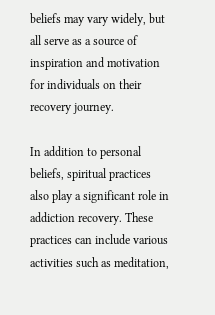beliefs may vary widely, but all serve as a source of inspiration and motivation for individuals on their recovery journey.

In addition to personal beliefs, spiritual practices also play a significant role in addiction recovery. These practices can include various activities such as meditation,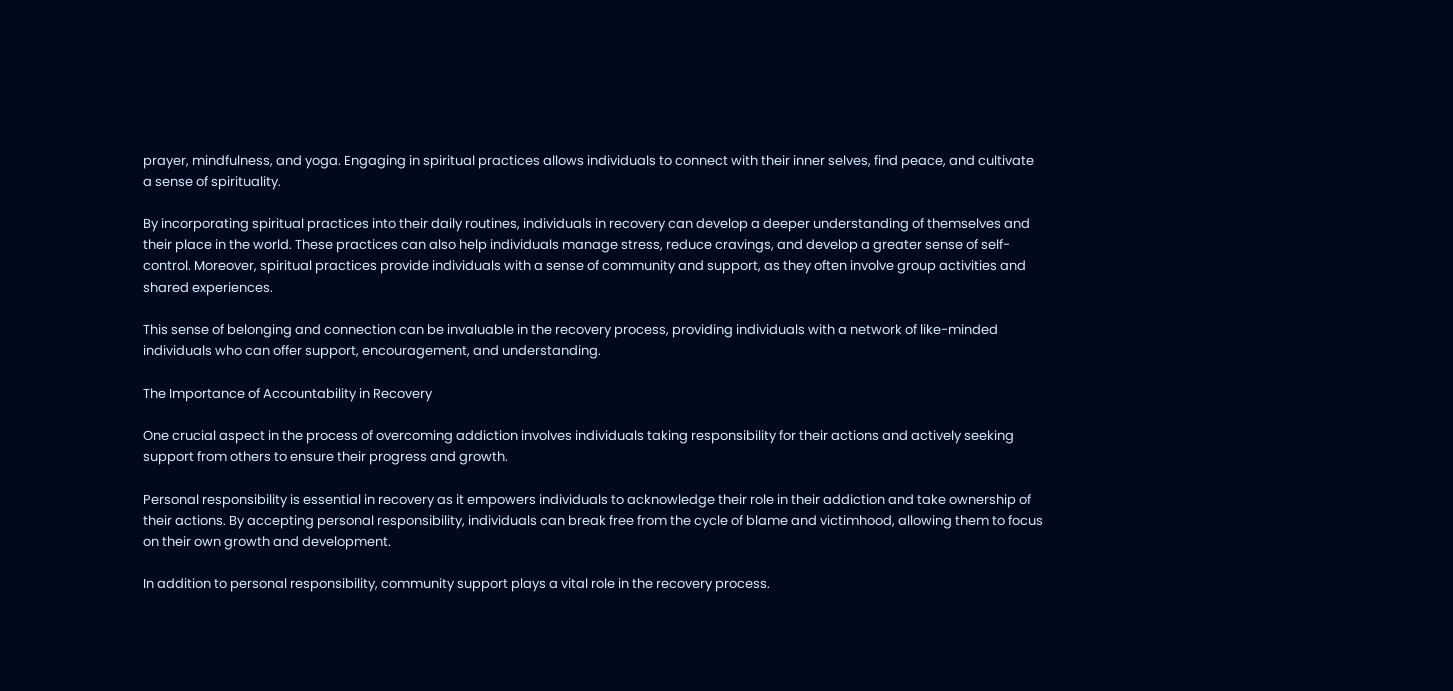prayer, mindfulness, and yoga. Engaging in spiritual practices allows individuals to connect with their inner selves, find peace, and cultivate a sense of spirituality.

By incorporating spiritual practices into their daily routines, individuals in recovery can develop a deeper understanding of themselves and their place in the world. These practices can also help individuals manage stress, reduce cravings, and develop a greater sense of self-control. Moreover, spiritual practices provide individuals with a sense of community and support, as they often involve group activities and shared experiences.

This sense of belonging and connection can be invaluable in the recovery process, providing individuals with a network of like-minded individuals who can offer support, encouragement, and understanding.

The Importance of Accountability in Recovery

One crucial aspect in the process of overcoming addiction involves individuals taking responsibility for their actions and actively seeking support from others to ensure their progress and growth.

Personal responsibility is essential in recovery as it empowers individuals to acknowledge their role in their addiction and take ownership of their actions. By accepting personal responsibility, individuals can break free from the cycle of blame and victimhood, allowing them to focus on their own growth and development.

In addition to personal responsibility, community support plays a vital role in the recovery process.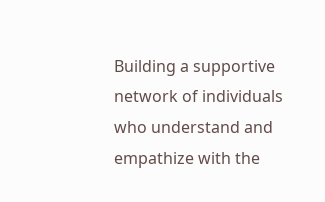Building a supportive network of individuals who understand and empathize with the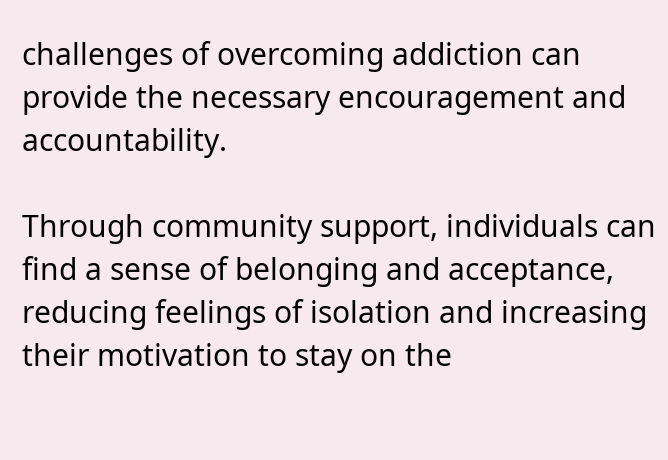challenges of overcoming addiction can provide the necessary encouragement and accountability.

Through community support, individuals can find a sense of belonging and acceptance, reducing feelings of isolation and increasing their motivation to stay on the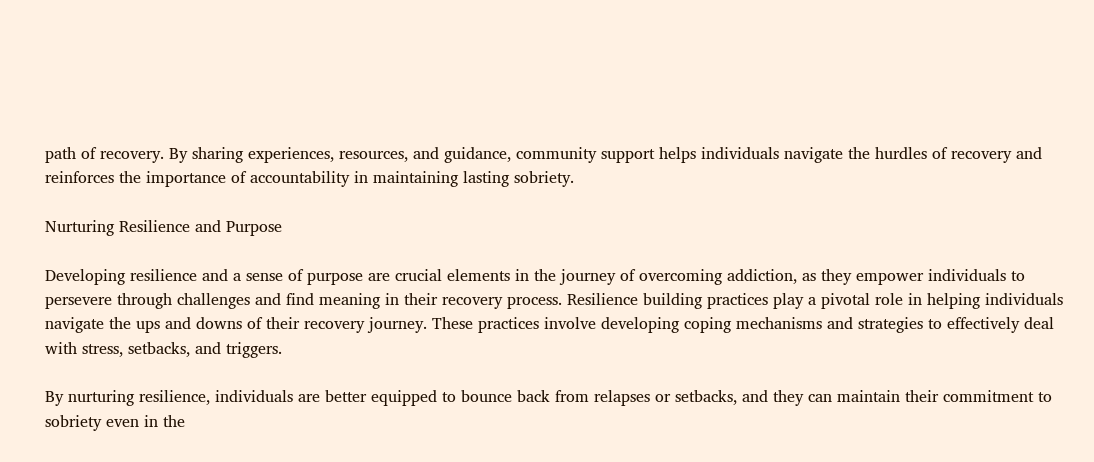path of recovery. By sharing experiences, resources, and guidance, community support helps individuals navigate the hurdles of recovery and reinforces the importance of accountability in maintaining lasting sobriety.

Nurturing Resilience and Purpose

Developing resilience and a sense of purpose are crucial elements in the journey of overcoming addiction, as they empower individuals to persevere through challenges and find meaning in their recovery process. Resilience building practices play a pivotal role in helping individuals navigate the ups and downs of their recovery journey. These practices involve developing coping mechanisms and strategies to effectively deal with stress, setbacks, and triggers.

By nurturing resilience, individuals are better equipped to bounce back from relapses or setbacks, and they can maintain their commitment to sobriety even in the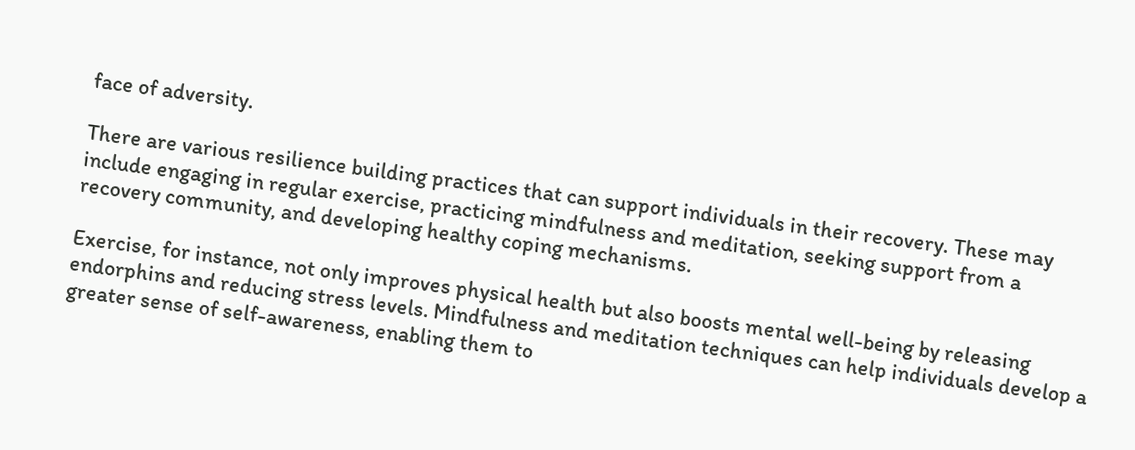face of adversity.

There are various resilience building practices that can support individuals in their recovery. These may include engaging in regular exercise, practicing mindfulness and meditation, seeking support from a recovery community, and developing healthy coping mechanisms.

Exercise, for instance, not only improves physical health but also boosts mental well-being by releasing endorphins and reducing stress levels. Mindfulness and meditation techniques can help individuals develop a greater sense of self-awareness, enabling them to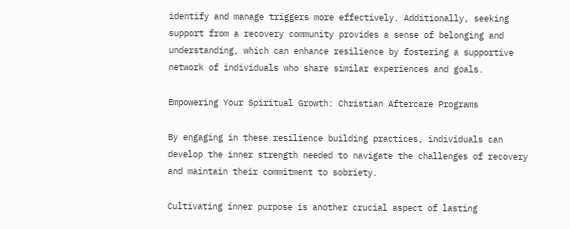identify and manage triggers more effectively. Additionally, seeking support from a recovery community provides a sense of belonging and understanding, which can enhance resilience by fostering a supportive network of individuals who share similar experiences and goals.

Empowering Your Spiritual Growth: Christian Aftercare Programs

By engaging in these resilience building practices, individuals can develop the inner strength needed to navigate the challenges of recovery and maintain their commitment to sobriety.

Cultivating inner purpose is another crucial aspect of lasting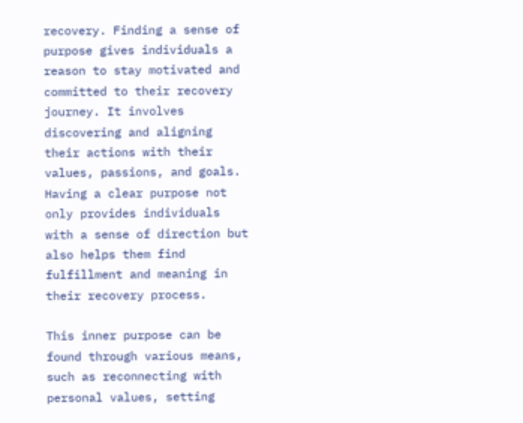recovery. Finding a sense of purpose gives individuals a reason to stay motivated and committed to their recovery journey. It involves discovering and aligning their actions with their values, passions, and goals. Having a clear purpose not only provides individuals with a sense of direction but also helps them find fulfillment and meaning in their recovery process.

This inner purpose can be found through various means, such as reconnecting with personal values, setting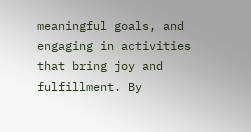meaningful goals, and engaging in activities that bring joy and fulfillment. By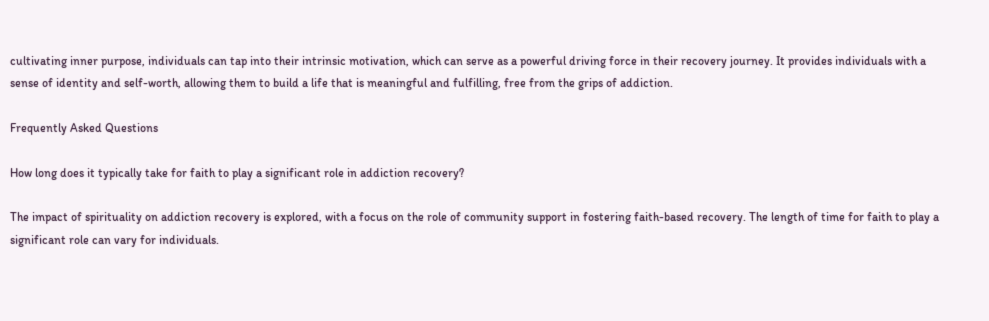cultivating inner purpose, individuals can tap into their intrinsic motivation, which can serve as a powerful driving force in their recovery journey. It provides individuals with a sense of identity and self-worth, allowing them to build a life that is meaningful and fulfilling, free from the grips of addiction.

Frequently Asked Questions

How long does it typically take for faith to play a significant role in addiction recovery?

The impact of spirituality on addiction recovery is explored, with a focus on the role of community support in fostering faith-based recovery. The length of time for faith to play a significant role can vary for individuals.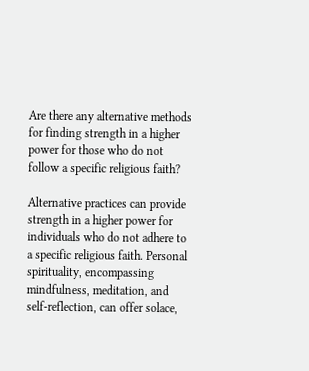Are there any alternative methods for finding strength in a higher power for those who do not follow a specific religious faith?

Alternative practices can provide strength in a higher power for individuals who do not adhere to a specific religious faith. Personal spirituality, encompassing mindfulness, meditation, and self-reflection, can offer solace,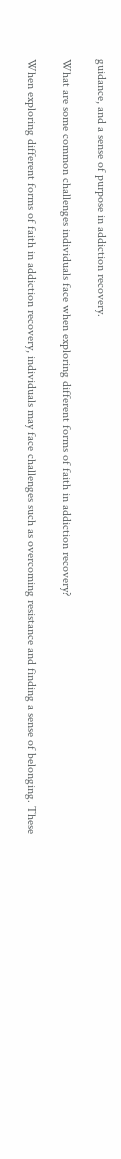guidance, and a sense of purpose in addiction recovery.

What are some common challenges individuals face when exploring different forms of faith in addiction recovery?

When exploring different forms of faith in addiction recovery, individuals may face challenges such as overcoming resistance and finding a sense of belonging. These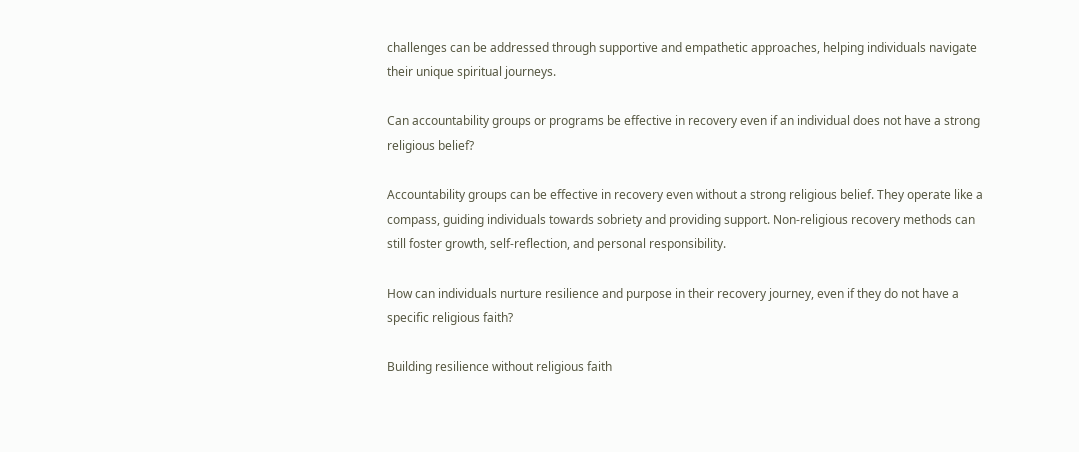challenges can be addressed through supportive and empathetic approaches, helping individuals navigate their unique spiritual journeys.

Can accountability groups or programs be effective in recovery even if an individual does not have a strong religious belief?

Accountability groups can be effective in recovery even without a strong religious belief. They operate like a compass, guiding individuals towards sobriety and providing support. Non-religious recovery methods can still foster growth, self-reflection, and personal responsibility.

How can individuals nurture resilience and purpose in their recovery journey, even if they do not have a specific religious faith?

Building resilience without religious faith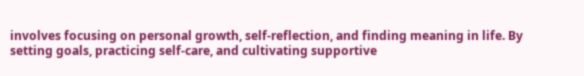involves focusing on personal growth, self-reflection, and finding meaning in life. By setting goals, practicing self-care, and cultivating supportive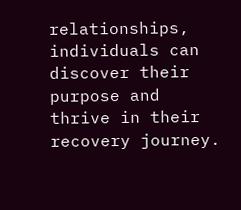relationships, individuals can discover their purpose and thrive in their recovery journey.